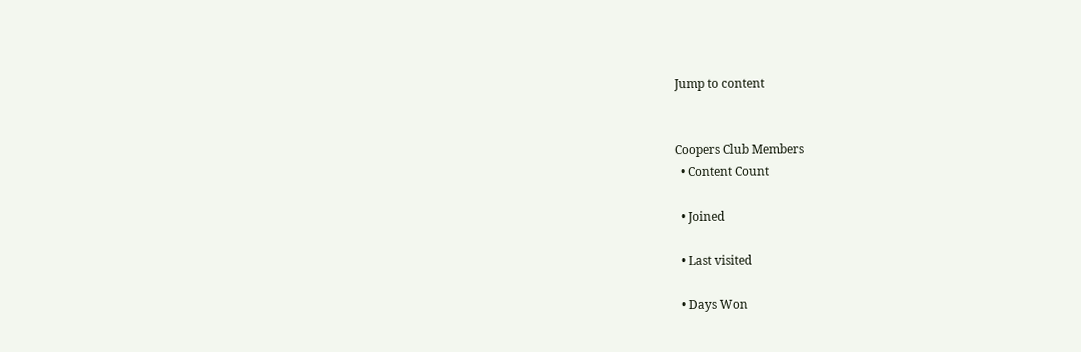Jump to content


Coopers Club Members
  • Content Count

  • Joined

  • Last visited

  • Days Won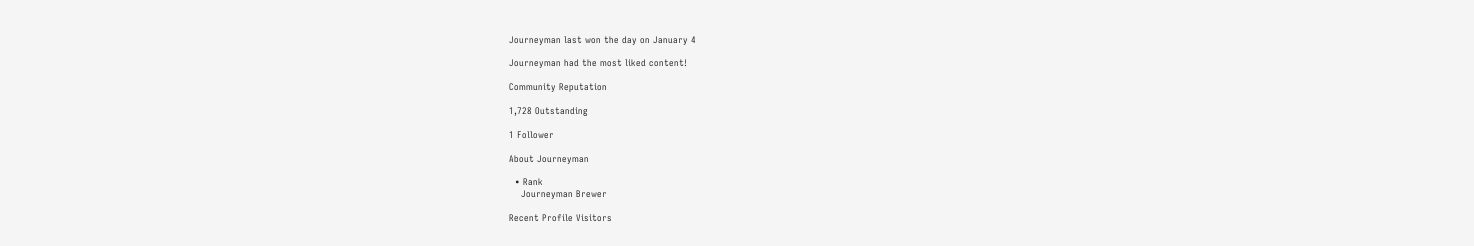Journeyman last won the day on January 4

Journeyman had the most liked content!

Community Reputation

1,728 Outstanding

1 Follower

About Journeyman

  • Rank
    Journeyman Brewer

Recent Profile Visitors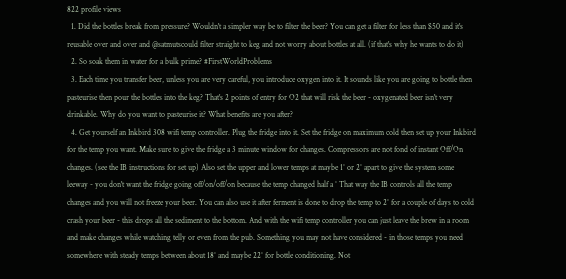822 profile views
  1. Did the bottles break from pressure? Wouldn't a simpler way be to filter the beer? You can get a filter for less than $50 and it's reusable over and over and @satmutscould filter straight to keg and not worry about bottles at all. (if that's why he wants to do it)
  2. So soak them in water for a bulk prime? #FirstWorldProblems
  3. Each time you transfer beer, unless you are very careful, you introduce oxygen into it. It sounds like you are going to bottle then pasteurise then pour the bottles into the keg? That's 2 points of entry for O2 that will risk the beer - oxygenated beer isn't very drinkable. Why do you want to pasteurise it? What benefits are you after?
  4. Get yourself an Inkbird 308 wifi temp controller. Plug the fridge into it. Set the fridge on maximum cold then set up your Inkbird for the temp you want. Make sure to give the fridge a 3 minute window for changes. Compressors are not fond of instant Off/On changes. (see the IB instructions for set up) Also set the upper and lower temps at maybe 1° or 2° apart to give the system some leeway - you don't want the fridge going off/on/off/on because the temp changed half a ° That way the IB controls all the temp changes and you will not freeze your beer. You can also use it after ferment is done to drop the temp to 2° for a couple of days to cold crash your beer - this drops all the sediment to the bottom. And with the wifi temp controller you can just leave the brew in a room and make changes while watching telly or even from the pub. Something you may not have considered - in those temps you need somewhere with steady temps between about 18° and maybe 22° for bottle conditioning. Not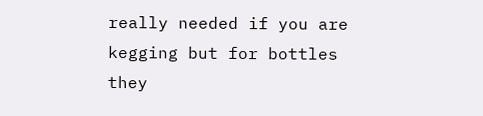really needed if you are kegging but for bottles they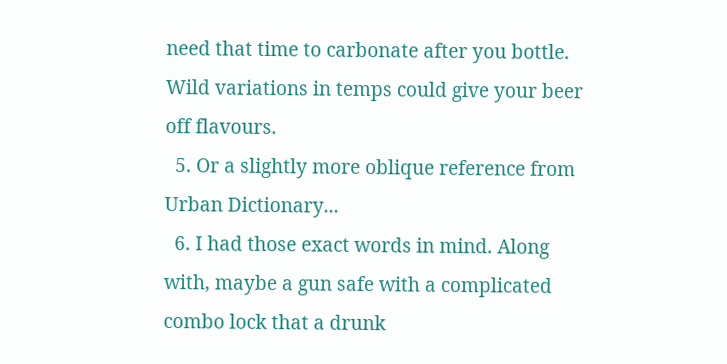need that time to carbonate after you bottle. Wild variations in temps could give your beer off flavours.
  5. Or a slightly more oblique reference from Urban Dictionary...
  6. I had those exact words in mind. Along with, maybe a gun safe with a complicated combo lock that a drunk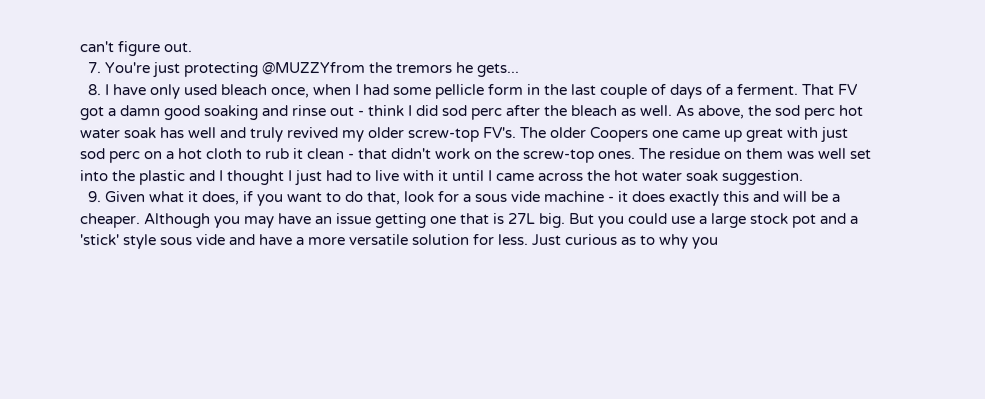can't figure out.
  7. You're just protecting @MUZZYfrom the tremors he gets...
  8. I have only used bleach once, when I had some pellicle form in the last couple of days of a ferment. That FV got a damn good soaking and rinse out - think I did sod perc after the bleach as well. As above, the sod perc hot water soak has well and truly revived my older screw-top FV's. The older Coopers one came up great with just sod perc on a hot cloth to rub it clean - that didn't work on the screw-top ones. The residue on them was well set into the plastic and I thought I just had to live with it until I came across the hot water soak suggestion.
  9. Given what it does, if you want to do that, look for a sous vide machine - it does exactly this and will be a cheaper. Although you may have an issue getting one that is 27L big. But you could use a large stock pot and a 'stick' style sous vide and have a more versatile solution for less. Just curious as to why you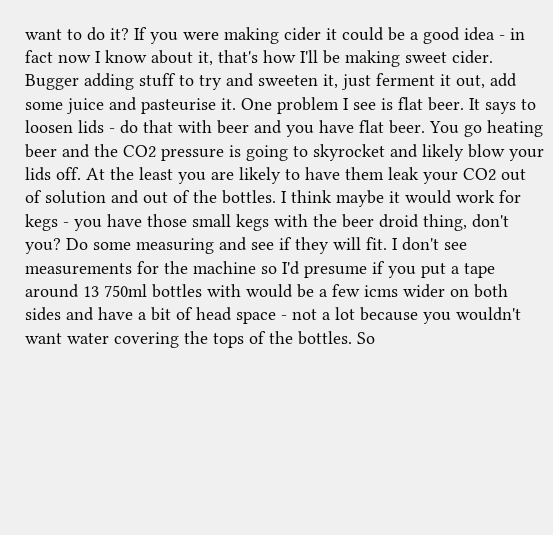want to do it? If you were making cider it could be a good idea - in fact now I know about it, that's how I'll be making sweet cider. Bugger adding stuff to try and sweeten it, just ferment it out, add some juice and pasteurise it. One problem I see is flat beer. It says to loosen lids - do that with beer and you have flat beer. You go heating beer and the CO2 pressure is going to skyrocket and likely blow your lids off. At the least you are likely to have them leak your CO2 out of solution and out of the bottles. I think maybe it would work for kegs - you have those small kegs with the beer droid thing, don't you? Do some measuring and see if they will fit. I don't see measurements for the machine so I'd presume if you put a tape around 13 750ml bottles with would be a few icms wider on both sides and have a bit of head space - not a lot because you wouldn't want water covering the tops of the bottles. So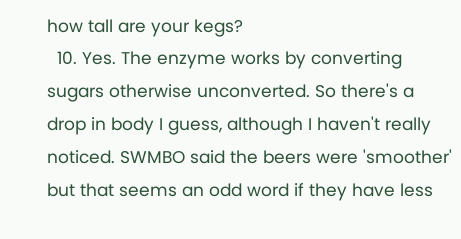how tall are your kegs?
  10. Yes. The enzyme works by converting sugars otherwise unconverted. So there's a drop in body I guess, although I haven't really noticed. SWMBO said the beers were 'smoother' but that seems an odd word if they have less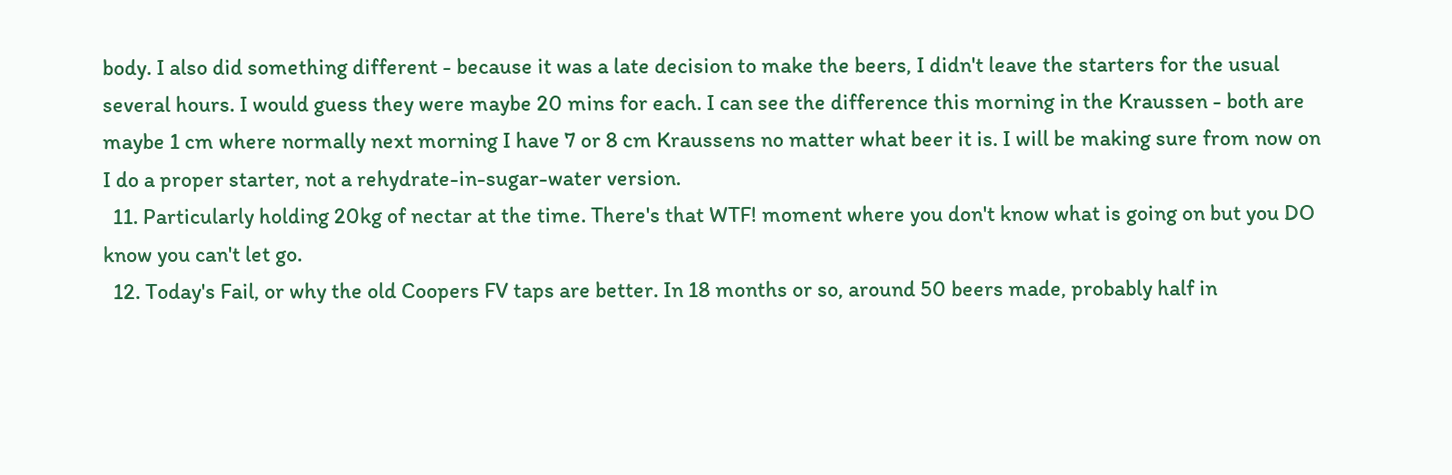body. I also did something different - because it was a late decision to make the beers, I didn't leave the starters for the usual several hours. I would guess they were maybe 20 mins for each. I can see the difference this morning in the Kraussen - both are maybe 1 cm where normally next morning I have 7 or 8 cm Kraussens no matter what beer it is. I will be making sure from now on I do a proper starter, not a rehydrate-in-sugar-water version.
  11. Particularly holding 20kg of nectar at the time. There's that WTF! moment where you don't know what is going on but you DO know you can't let go.
  12. Today's Fail, or why the old Coopers FV taps are better. In 18 months or so, around 50 beers made, probably half in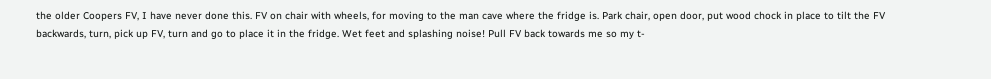the older Coopers FV, I have never done this. FV on chair with wheels, for moving to the man cave where the fridge is. Park chair, open door, put wood chock in place to tilt the FV backwards, turn, pick up FV, turn and go to place it in the fridge. Wet feet and splashing noise! Pull FV back towards me so my t-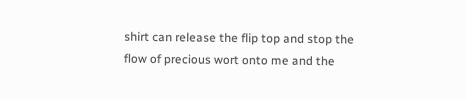shirt can release the flip top and stop the flow of precious wort onto me and the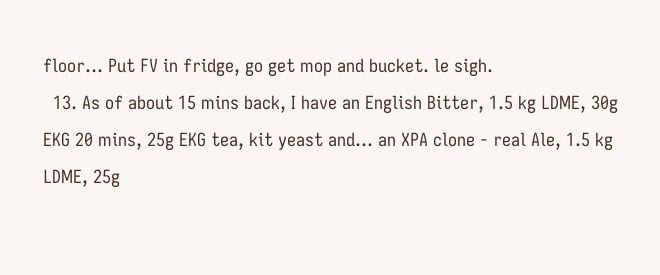floor... Put FV in fridge, go get mop and bucket. le sigh.
  13. As of about 15 mins back, I have an English Bitter, 1.5 kg LDME, 30g EKG 20 mins, 25g EKG tea, kit yeast and... an XPA clone - real Ale, 1.5 kg LDME, 25g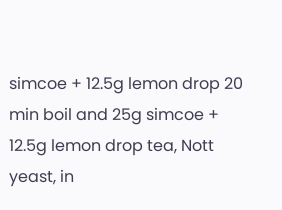simcoe + 12.5g lemon drop 20 min boil and 25g simcoe + 12.5g lemon drop tea, Nott yeast, in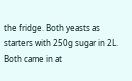the fridge. Both yeasts as starters with 250g sugar in 2L. Both came in at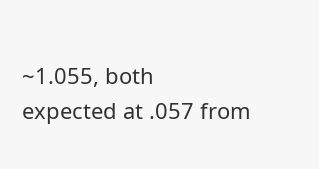~1.055, both expected at .057 from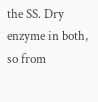the SS. Dry enzyme in both, so from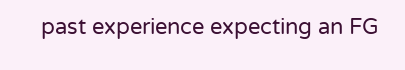past experience expecting an FG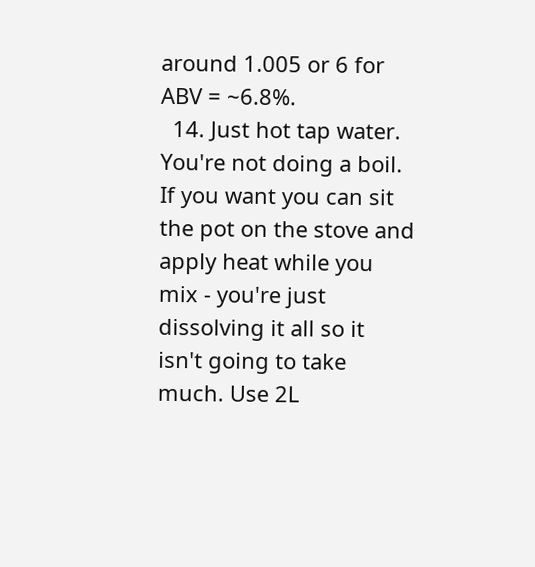around 1.005 or 6 for ABV = ~6.8%.
  14. Just hot tap water. You're not doing a boil. If you want you can sit the pot on the stove and apply heat while you mix - you're just dissolving it all so it isn't going to take much. Use 2L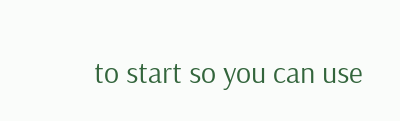to start so you can use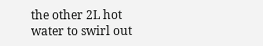the other 2L hot water to swirl out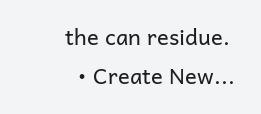the can residue.
  • Create New...